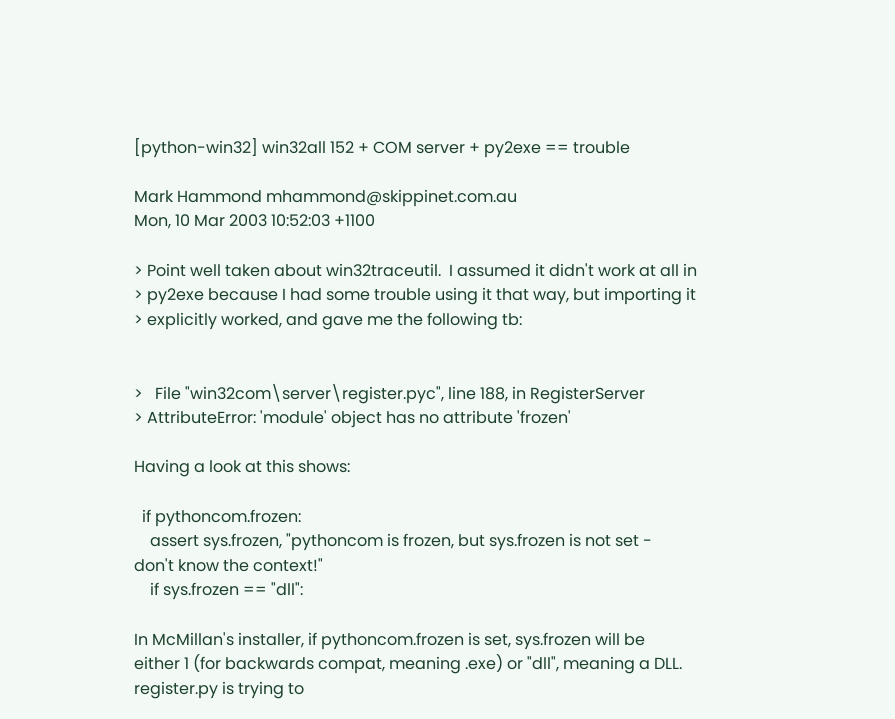[python-win32] win32all 152 + COM server + py2exe == trouble

Mark Hammond mhammond@skippinet.com.au
Mon, 10 Mar 2003 10:52:03 +1100

> Point well taken about win32traceutil.  I assumed it didn't work at all in
> py2exe because I had some trouble using it that way, but importing it
> explicitly worked, and gave me the following tb:


>   File "win32com\server\register.pyc", line 188, in RegisterServer
> AttributeError: 'module' object has no attribute 'frozen'

Having a look at this shows:

  if pythoncom.frozen:
    assert sys.frozen, "pythoncom is frozen, but sys.frozen is not set -
don't know the context!"
    if sys.frozen == "dll":

In McMillan's installer, if pythoncom.frozen is set, sys.frozen will be
either 1 (for backwards compat, meaning .exe) or "dll", meaning a DLL.
register.py is trying to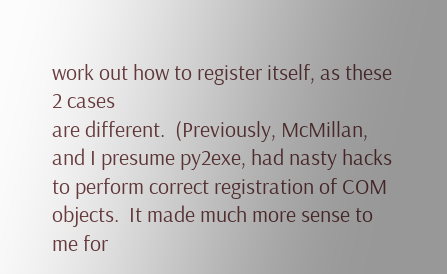work out how to register itself, as these 2 cases
are different.  (Previously, McMillan, and I presume py2exe, had nasty hacks
to perform correct registration of COM objects.  It made much more sense to
me for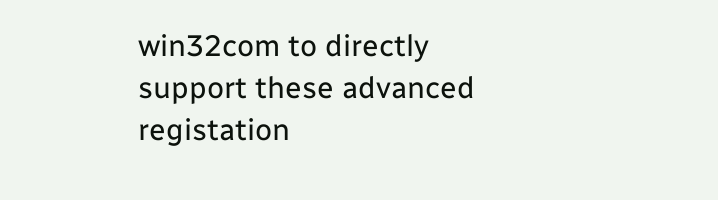win32com to directly support these advanced registation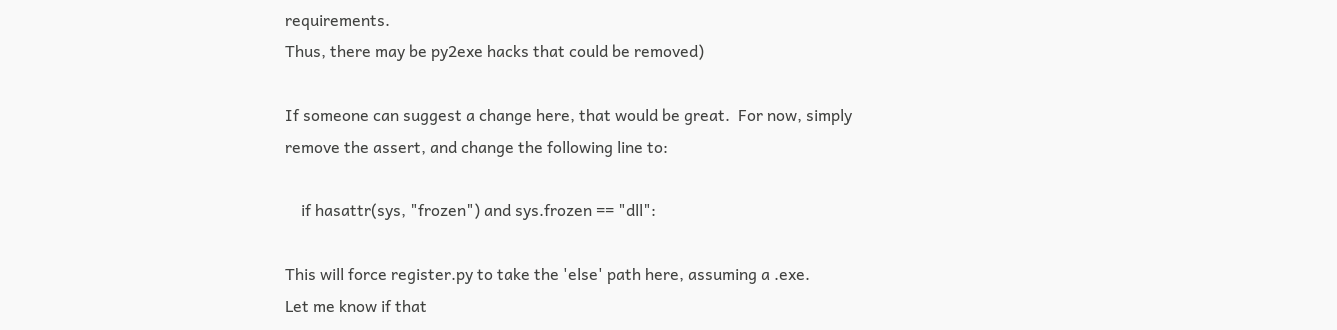requirements.
Thus, there may be py2exe hacks that could be removed)

If someone can suggest a change here, that would be great.  For now, simply
remove the assert, and change the following line to:

    if hasattr(sys, "frozen") and sys.frozen == "dll":

This will force register.py to take the 'else' path here, assuming a .exe.
Let me know if that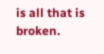is all that is broken.